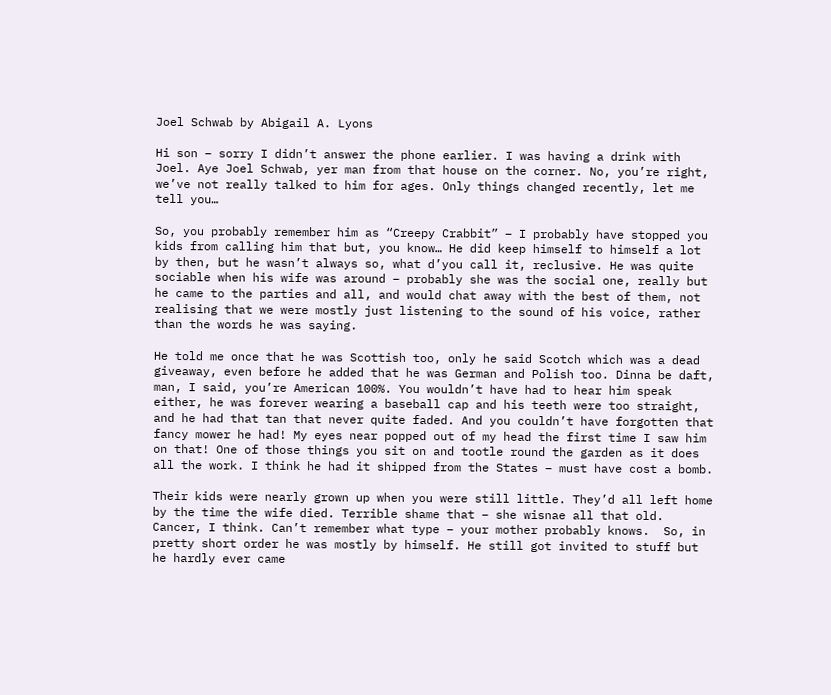Joel Schwab by Abigail A. Lyons

Hi son – sorry I didn’t answer the phone earlier. I was having a drink with Joel. Aye Joel Schwab, yer man from that house on the corner. No, you’re right, we’ve not really talked to him for ages. Only things changed recently, let me tell you…

So, you probably remember him as “Creepy Crabbit” – I probably have stopped you kids from calling him that but, you know… He did keep himself to himself a lot by then, but he wasn’t always so, what d’you call it, reclusive. He was quite sociable when his wife was around – probably she was the social one, really but he came to the parties and all, and would chat away with the best of them, not realising that we were mostly just listening to the sound of his voice, rather than the words he was saying.

He told me once that he was Scottish too, only he said Scotch which was a dead giveaway, even before he added that he was German and Polish too. Dinna be daft, man, I said, you’re American 100%. You wouldn’t have had to hear him speak either, he was forever wearing a baseball cap and his teeth were too straight, and he had that tan that never quite faded. And you couldn’t have forgotten that fancy mower he had! My eyes near popped out of my head the first time I saw him on that! One of those things you sit on and tootle round the garden as it does all the work. I think he had it shipped from the States – must have cost a bomb.

Their kids were nearly grown up when you were still little. They’d all left home by the time the wife died. Terrible shame that – she wisnae all that old. Cancer, I think. Can’t remember what type – your mother probably knows.  So, in pretty short order he was mostly by himself. He still got invited to stuff but he hardly ever came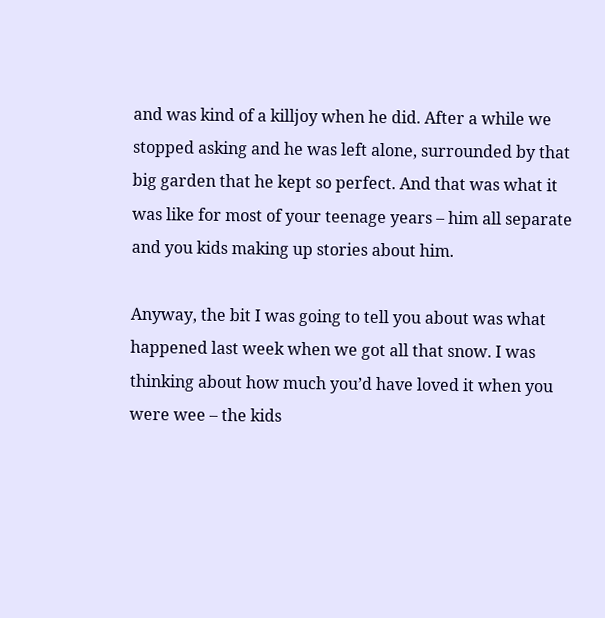and was kind of a killjoy when he did. After a while we stopped asking and he was left alone, surrounded by that big garden that he kept so perfect. And that was what it was like for most of your teenage years – him all separate and you kids making up stories about him.

Anyway, the bit I was going to tell you about was what happened last week when we got all that snow. I was thinking about how much you’d have loved it when you were wee – the kids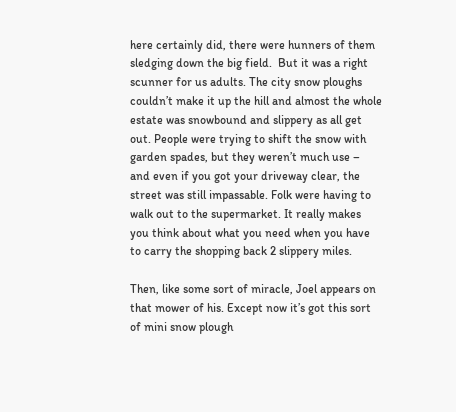here certainly did, there were hunners of them sledging down the big field.  But it was a right scunner for us adults. The city snow ploughs couldn’t make it up the hill and almost the whole estate was snowbound and slippery as all get out. People were trying to shift the snow with garden spades, but they weren’t much use – and even if you got your driveway clear, the street was still impassable. Folk were having to walk out to the supermarket. It really makes you think about what you need when you have to carry the shopping back 2 slippery miles.

Then, like some sort of miracle, Joel appears on that mower of his. Except now it’s got this sort of mini snow plough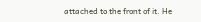attached to the front of it. He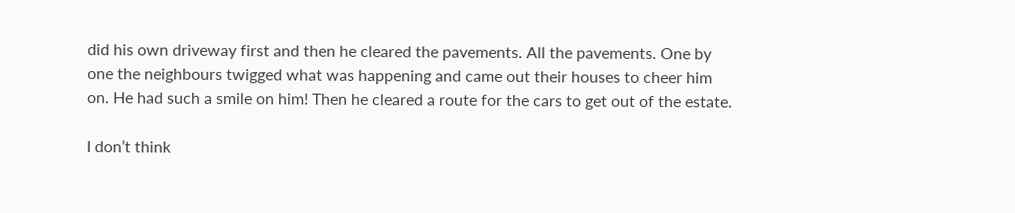did his own driveway first and then he cleared the pavements. All the pavements. One by one the neighbours twigged what was happening and came out their houses to cheer him on. He had such a smile on him! Then he cleared a route for the cars to get out of the estate.

I don’t think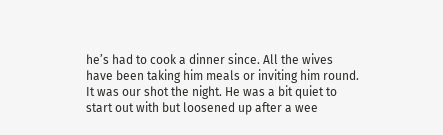he’s had to cook a dinner since. All the wives have been taking him meals or inviting him round. It was our shot the night. He was a bit quiet to start out with but loosened up after a wee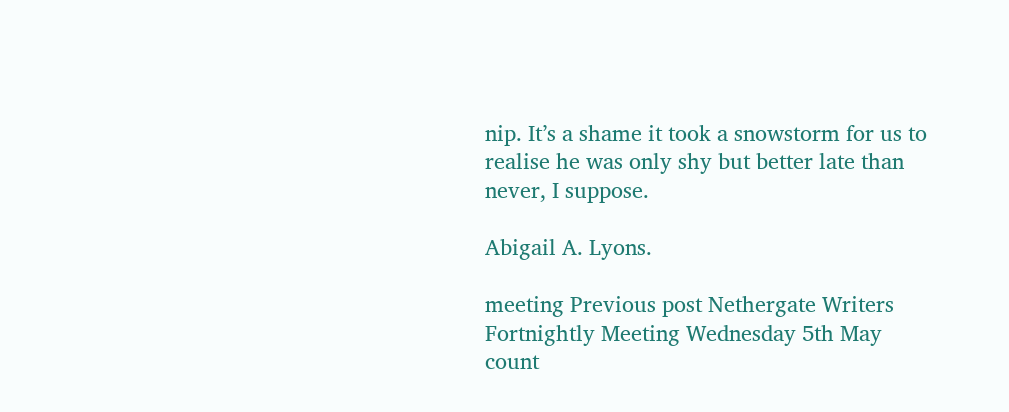nip. It’s a shame it took a snowstorm for us to realise he was only shy but better late than never, I suppose.

Abigail A. Lyons.

meeting Previous post Nethergate Writers Fortnightly Meeting Wednesday 5th May
count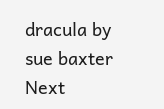dracula by sue baxter Next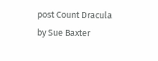post Count Dracula by Sue Baxter